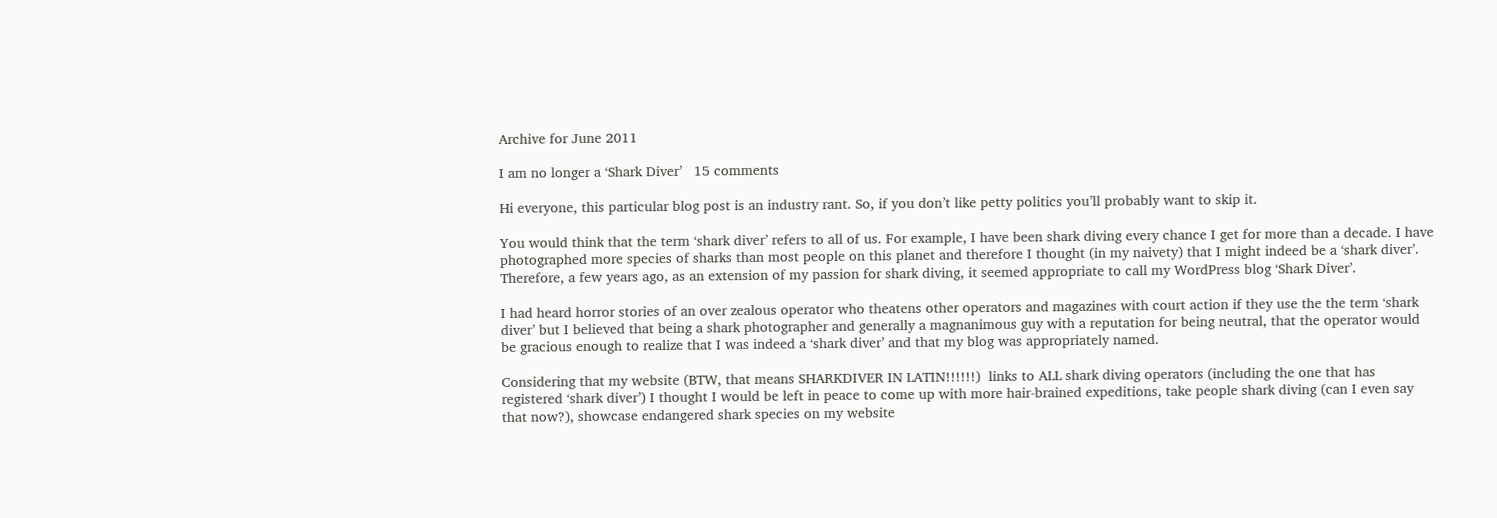Archive for June 2011

I am no longer a ‘Shark Diver’   15 comments

Hi everyone, this particular blog post is an industry rant. So, if you don’t like petty politics you’ll probably want to skip it.

You would think that the term ‘shark diver’ refers to all of us. For example, I have been shark diving every chance I get for more than a decade. I have photographed more species of sharks than most people on this planet and therefore I thought (in my naivety) that I might indeed be a ‘shark diver’. Therefore, a few years ago, as an extension of my passion for shark diving, it seemed appropriate to call my WordPress blog ‘Shark Diver’.

I had heard horror stories of an over zealous operator who theatens other operators and magazines with court action if they use the the term ‘shark diver’ but I believed that being a shark photographer and generally a magnanimous guy with a reputation for being neutral, that the operator would be gracious enough to realize that I was indeed a ‘shark diver’ and that my blog was appropriately named.

Considering that my website (BTW, that means SHARKDIVER IN LATIN!!!!!!)  links to ALL shark diving operators (including the one that has registered ‘shark diver’) I thought I would be left in peace to come up with more hair-brained expeditions, take people shark diving (can I even say that now?), showcase endangered shark species on my website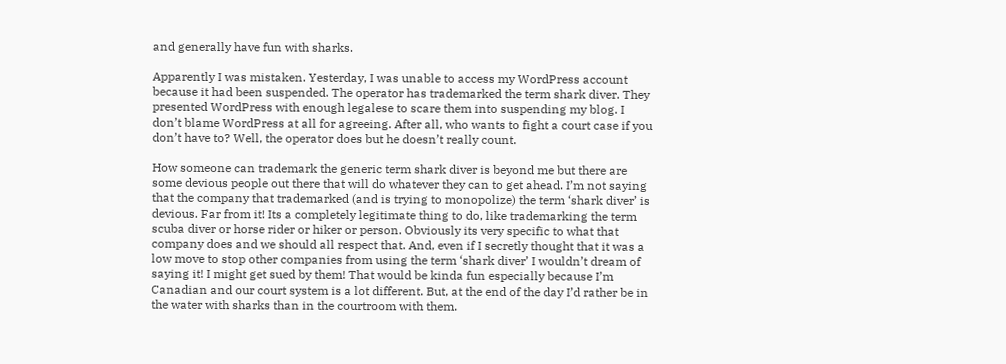and generally have fun with sharks.

Apparently I was mistaken. Yesterday, I was unable to access my WordPress account because it had been suspended. The operator has trademarked the term shark diver. They presented WordPress with enough legalese to scare them into suspending my blog. I don’t blame WordPress at all for agreeing. After all, who wants to fight a court case if you don’t have to? Well, the operator does but he doesn’t really count.

How someone can trademark the generic term shark diver is beyond me but there are some devious people out there that will do whatever they can to get ahead. I’m not saying that the company that trademarked (and is trying to monopolize) the term ‘shark diver’ is devious. Far from it! Its a completely legitimate thing to do, like trademarking the term scuba diver or horse rider or hiker or person. Obviously its very specific to what that company does and we should all respect that. And, even if I secretly thought that it was a low move to stop other companies from using the term ‘shark diver’ I wouldn’t dream of saying it! I might get sued by them! That would be kinda fun especially because I’m Canadian and our court system is a lot different. But, at the end of the day I’d rather be in the water with sharks than in the courtroom with them.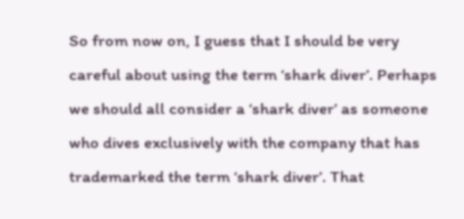So from now on, I guess that I should be very careful about using the term ‘shark diver’. Perhaps we should all consider a ‘shark diver’ as someone who dives exclusively with the company that has trademarked the term ‘shark diver’. That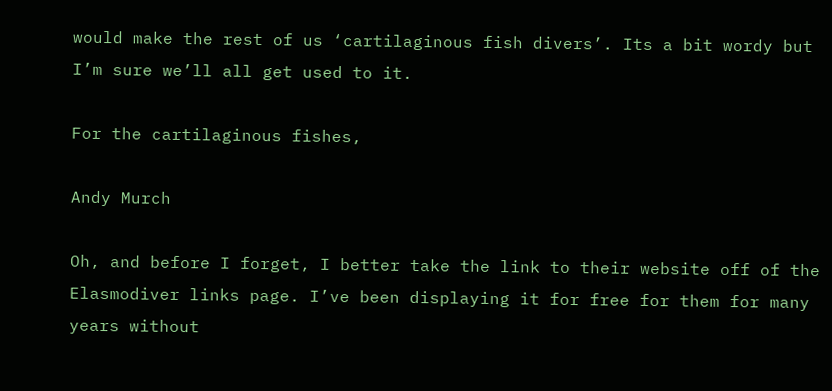would make the rest of us ‘cartilaginous fish divers’. Its a bit wordy but I’m sure we’ll all get used to it.

For the cartilaginous fishes,

Andy Murch

Oh, and before I forget, I better take the link to their website off of the Elasmodiver links page. I’ve been displaying it for free for them for many years without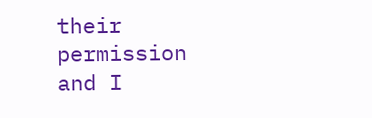their permission and I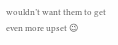wouldn’t want them to get even more upset 😉